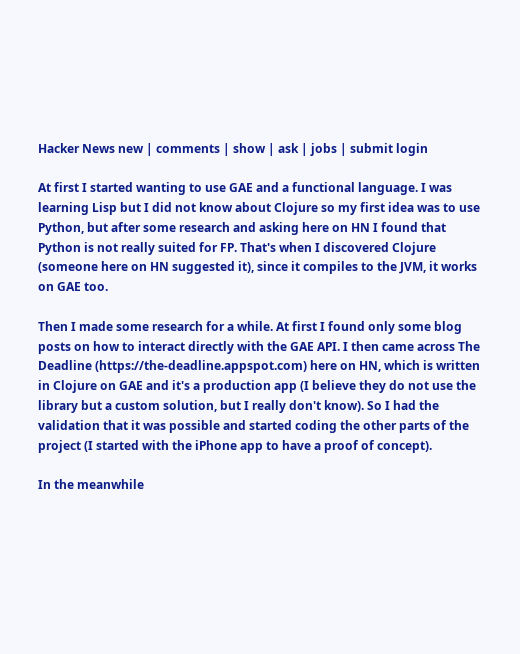Hacker News new | comments | show | ask | jobs | submit login

At first I started wanting to use GAE and a functional language. I was learning Lisp but I did not know about Clojure so my first idea was to use Python, but after some research and asking here on HN I found that Python is not really suited for FP. That's when I discovered Clojure (someone here on HN suggested it), since it compiles to the JVM, it works on GAE too.

Then I made some research for a while. At first I found only some blog posts on how to interact directly with the GAE API. I then came across The Deadline (https://the-deadline.appspot.com) here on HN, which is written in Clojure on GAE and it's a production app (I believe they do not use the library but a custom solution, but I really don't know). So I had the validation that it was possible and started coding the other parts of the project (I started with the iPhone app to have a proof of concept).

In the meanwhile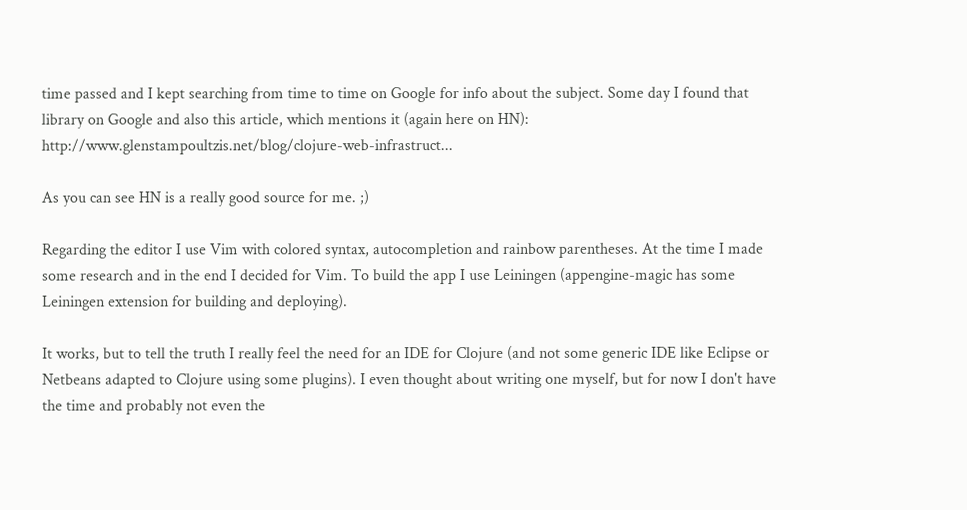time passed and I kept searching from time to time on Google for info about the subject. Some day I found that library on Google and also this article, which mentions it (again here on HN): http://www.glenstampoultzis.net/blog/clojure-web-infrastruct...

As you can see HN is a really good source for me. ;)

Regarding the editor I use Vim with colored syntax, autocompletion and rainbow parentheses. At the time I made some research and in the end I decided for Vim. To build the app I use Leiningen (appengine-magic has some Leiningen extension for building and deploying).

It works, but to tell the truth I really feel the need for an IDE for Clojure (and not some generic IDE like Eclipse or Netbeans adapted to Clojure using some plugins). I even thought about writing one myself, but for now I don't have the time and probably not even the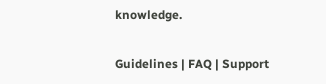knowledge.

Guidelines | FAQ | Support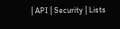| API | Security | Lists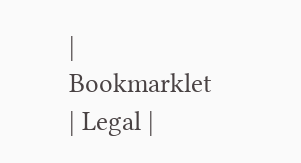| Bookmarklet | Legal |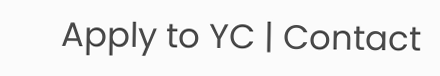Apply to YC | Contact